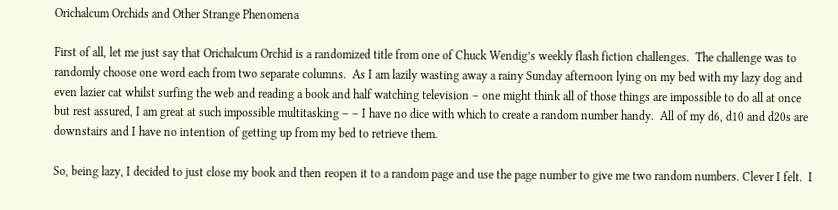Orichalcum Orchids and Other Strange Phenomena

First of all, let me just say that Orichalcum Orchid is a randomized title from one of Chuck Wendig’s weekly flash fiction challenges.  The challenge was to randomly choose one word each from two separate columns.  As I am lazily wasting away a rainy Sunday afternoon lying on my bed with my lazy dog and even lazier cat whilst surfing the web and reading a book and half watching television – one might think all of those things are impossible to do all at once but rest assured, I am great at such impossible multitasking – – I have no dice with which to create a random number handy.  All of my d6, d10 and d20s are downstairs and I have no intention of getting up from my bed to retrieve them.

So, being lazy, I decided to just close my book and then reopen it to a random page and use the page number to give me two random numbers. Clever I felt.  I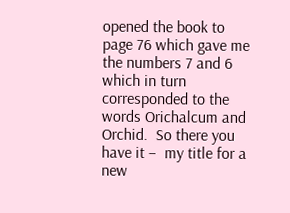opened the book to page 76 which gave me the numbers 7 and 6 which in turn corresponded to the words Orichalcum and Orchid.  So there you have it –  my title for a new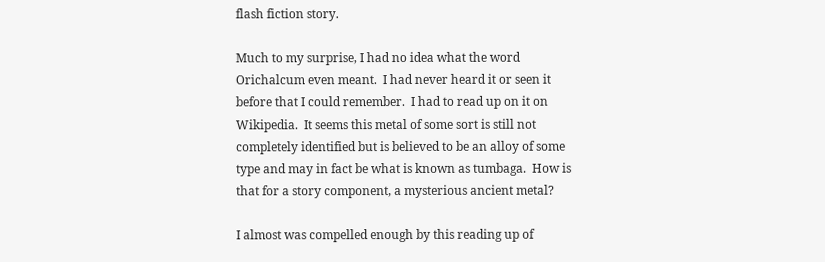flash fiction story.

Much to my surprise, I had no idea what the word Orichalcum even meant.  I had never heard it or seen it  before that I could remember.  I had to read up on it on Wikipedia.  It seems this metal of some sort is still not completely identified but is believed to be an alloy of some type and may in fact be what is known as tumbaga.  How is that for a story component, a mysterious ancient metal?

I almost was compelled enough by this reading up of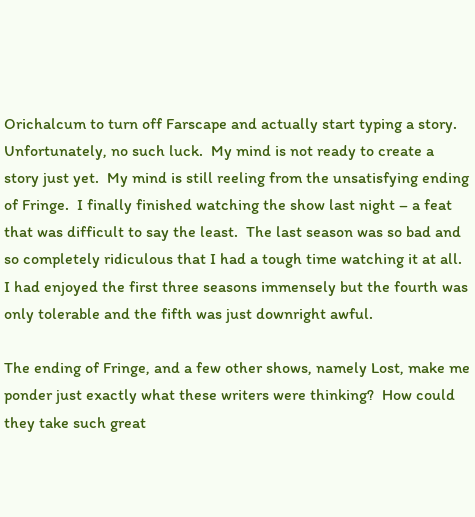Orichalcum to turn off Farscape and actually start typing a story.  Unfortunately, no such luck.  My mind is not ready to create a story just yet.  My mind is still reeling from the unsatisfying ending of Fringe.  I finally finished watching the show last night – a feat that was difficult to say the least.  The last season was so bad and so completely ridiculous that I had a tough time watching it at all.  I had enjoyed the first three seasons immensely but the fourth was only tolerable and the fifth was just downright awful.

The ending of Fringe, and a few other shows, namely Lost, make me ponder just exactly what these writers were thinking?  How could they take such great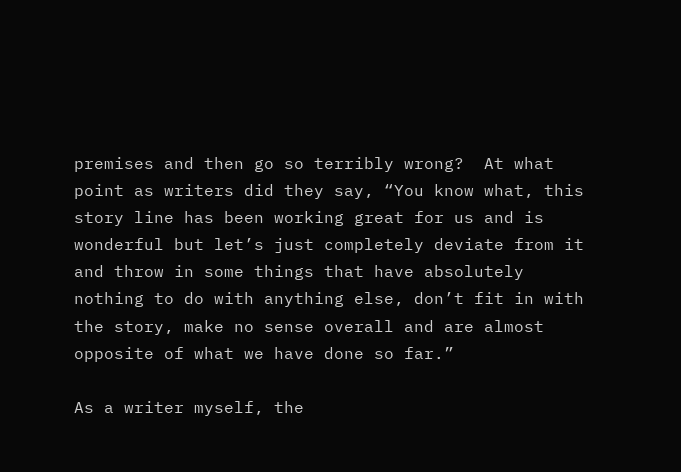premises and then go so terribly wrong?  At what point as writers did they say, “You know what, this story line has been working great for us and is wonderful but let’s just completely deviate from it and throw in some things that have absolutely nothing to do with anything else, don’t fit in with the story, make no sense overall and are almost opposite of what we have done so far.”

As a writer myself, the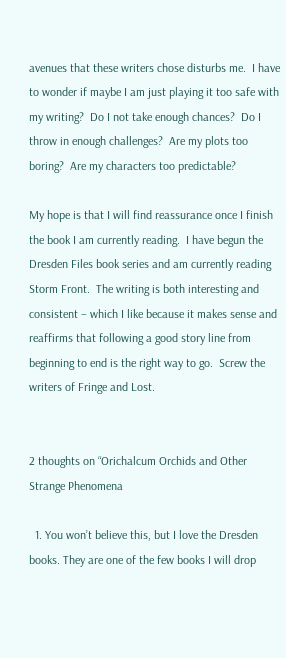avenues that these writers chose disturbs me.  I have to wonder if maybe I am just playing it too safe with my writing?  Do I not take enough chances?  Do I throw in enough challenges?  Are my plots too boring?  Are my characters too predictable?

My hope is that I will find reassurance once I finish the book I am currently reading.  I have begun the Dresden Files book series and am currently reading Storm Front.  The writing is both interesting and consistent – which I like because it makes sense and reaffirms that following a good story line from beginning to end is the right way to go.  Screw the writers of Fringe and Lost.


2 thoughts on “Orichalcum Orchids and Other Strange Phenomena

  1. You won’t believe this, but I love the Dresden books. They are one of the few books I will drop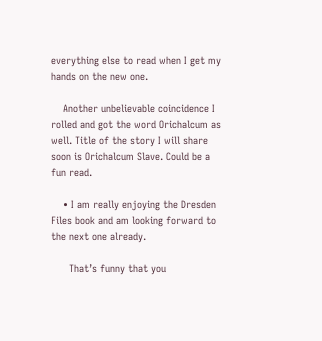everything else to read when I get my hands on the new one.

    Another unbelievable coincidence I rolled and got the word Orichalcum as well. Title of the story I will share soon is Orichalcum Slave. Could be a fun read.

    • I am really enjoying the Dresden Files book and am looking forward to the next one already.

      That’s funny that you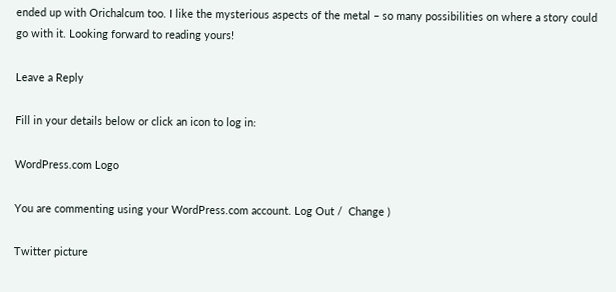ended up with Orichalcum too. I like the mysterious aspects of the metal – so many possibilities on where a story could go with it. Looking forward to reading yours!

Leave a Reply

Fill in your details below or click an icon to log in:

WordPress.com Logo

You are commenting using your WordPress.com account. Log Out /  Change )

Twitter picture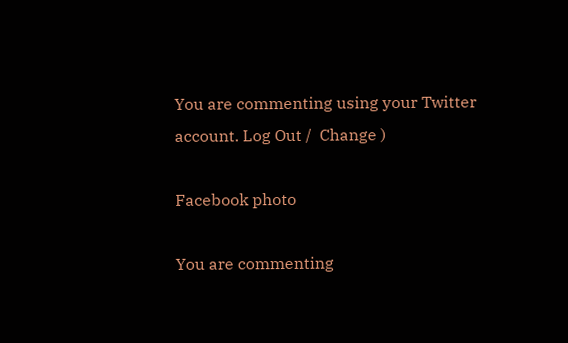You are commenting using your Twitter account. Log Out /  Change )

Facebook photo

You are commenting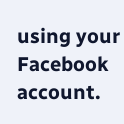using your Facebook account.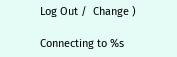Log Out /  Change )

Connecting to %s